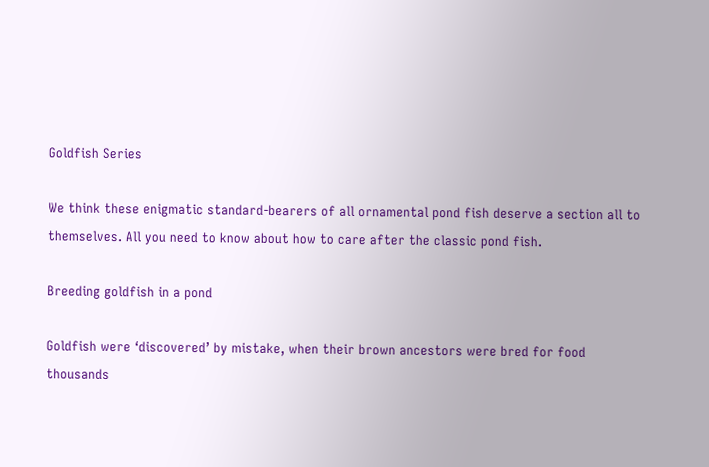Goldfish Series

We think these enigmatic standard-bearers of all ornamental pond fish deserve a section all to themselves. All you need to know about how to care after the classic pond fish.

Breeding goldfish in a pond

Goldfish were ‘discovered’ by mistake, when their brown ancestors were bred for food thousands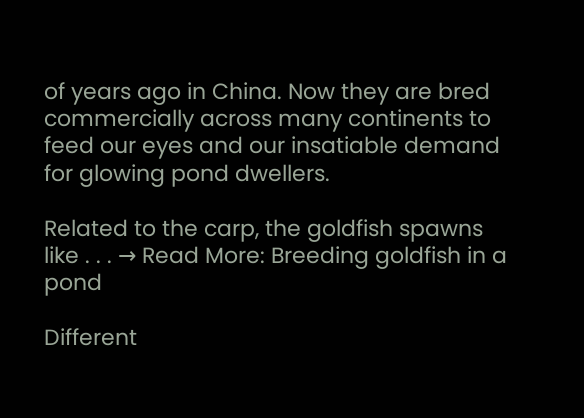of years ago in China. Now they are bred commercially across many continents to feed our eyes and our insatiable demand for glowing pond dwellers.

Related to the carp, the goldfish spawns like . . . → Read More: Breeding goldfish in a pond

Different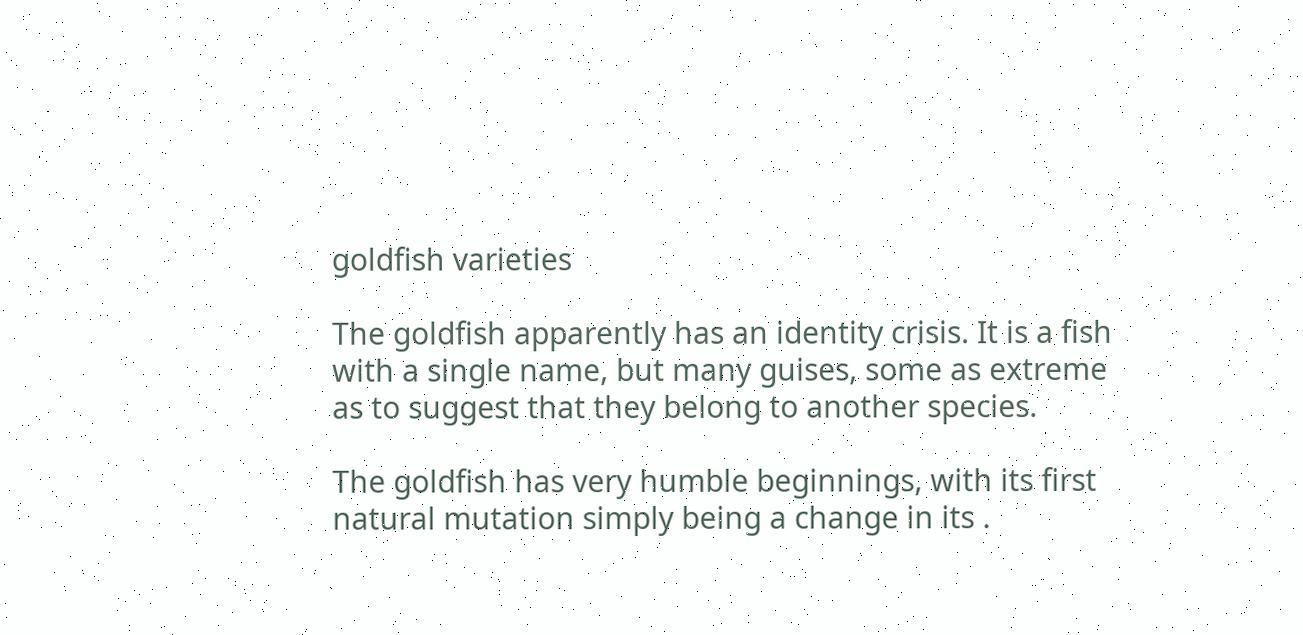goldfish varieties

The goldfish apparently has an identity crisis. It is a fish with a single name, but many guises, some as extreme as to suggest that they belong to another species.

The goldfish has very humble beginnings, with its first natural mutation simply being a change in its .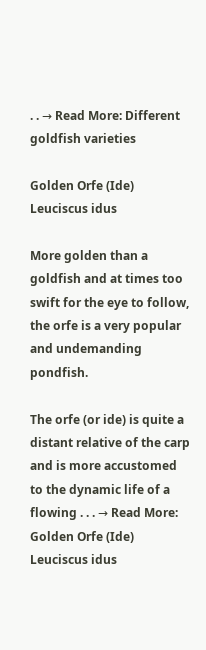. . → Read More: Different goldfish varieties

Golden Orfe (Ide) Leuciscus idus

More golden than a goldfish and at times too swift for the eye to follow, the orfe is a very popular and undemanding pondfish.

The orfe (or ide) is quite a distant relative of the carp and is more accustomed to the dynamic life of a flowing . . . → Read More: Golden Orfe (Ide) Leuciscus idus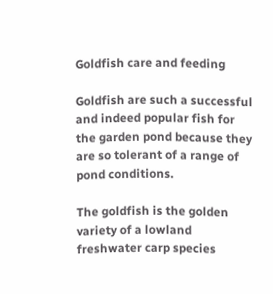Goldfish care and feeding

Goldfish are such a successful and indeed popular fish for the garden pond because they are so tolerant of a range of pond conditions.

The goldfish is the golden variety of a lowland freshwater carp species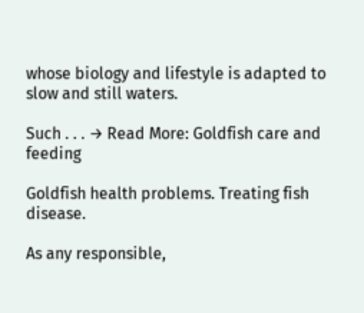whose biology and lifestyle is adapted to slow and still waters.

Such . . . → Read More: Goldfish care and feeding

Goldfish health problems. Treating fish disease.

As any responsible,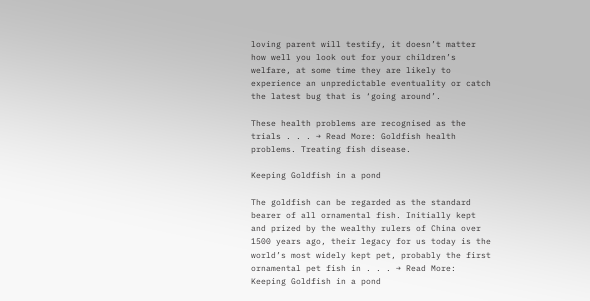loving parent will testify, it doesn’t matter how well you look out for your children’s welfare, at some time they are likely to experience an unpredictable eventuality or catch the latest bug that is ‘going around’.

These health problems are recognised as the trials . . . → Read More: Goldfish health problems. Treating fish disease.

Keeping Goldfish in a pond

The goldfish can be regarded as the standard bearer of all ornamental fish. Initially kept and prized by the wealthy rulers of China over 1500 years ago, their legacy for us today is the world’s most widely kept pet, probably the first ornamental pet fish in . . . → Read More: Keeping Goldfish in a pond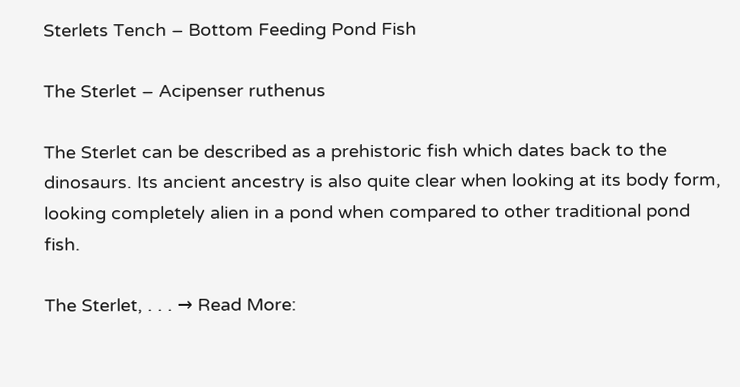Sterlets Tench – Bottom Feeding Pond Fish

The Sterlet – Acipenser ruthenus

The Sterlet can be described as a prehistoric fish which dates back to the dinosaurs. Its ancient ancestry is also quite clear when looking at its body form, looking completely alien in a pond when compared to other traditional pond fish.

The Sterlet, . . . → Read More: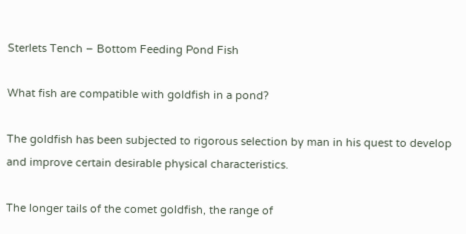Sterlets Tench – Bottom Feeding Pond Fish

What fish are compatible with goldfish in a pond?

The goldfish has been subjected to rigorous selection by man in his quest to develop and improve certain desirable physical characteristics.

The longer tails of the comet goldfish, the range of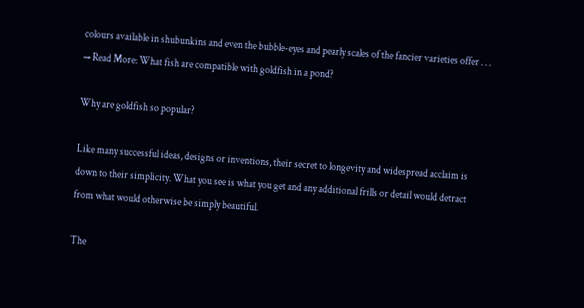colours available in shubunkins and even the bubble-eyes and pearly scales of the fancier varieties offer . . . → Read More: What fish are compatible with goldfish in a pond?

Why are goldfish so popular?

Like many successful ideas, designs or inventions, their secret to longevity and widespread acclaim is down to their simplicity. What you see is what you get and any additional frills or detail would detract from what would otherwise be simply beautiful.

The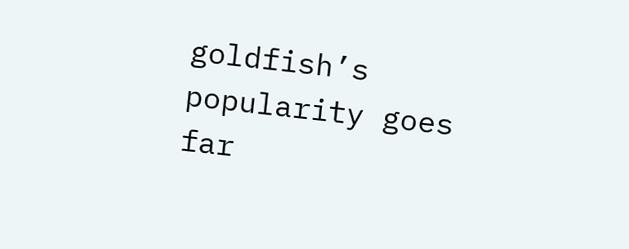goldfish’s popularity goes far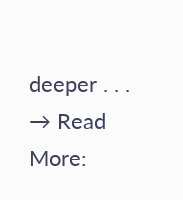deeper . . . → Read More: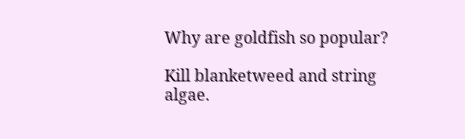Why are goldfish so popular?

Kill blanketweed and string algae.